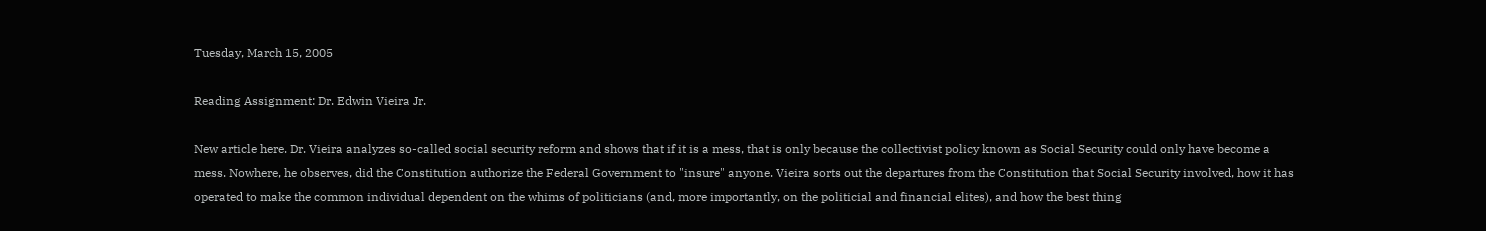Tuesday, March 15, 2005

Reading Assignment: Dr. Edwin Vieira Jr.

New article here. Dr. Vieira analyzes so-called social security reform and shows that if it is a mess, that is only because the collectivist policy known as Social Security could only have become a mess. Nowhere, he observes, did the Constitution authorize the Federal Government to "insure" anyone. Vieira sorts out the departures from the Constitution that Social Security involved, how it has operated to make the common individual dependent on the whims of politicians (and, more importantly, on the politicial and financial elites), and how the best thing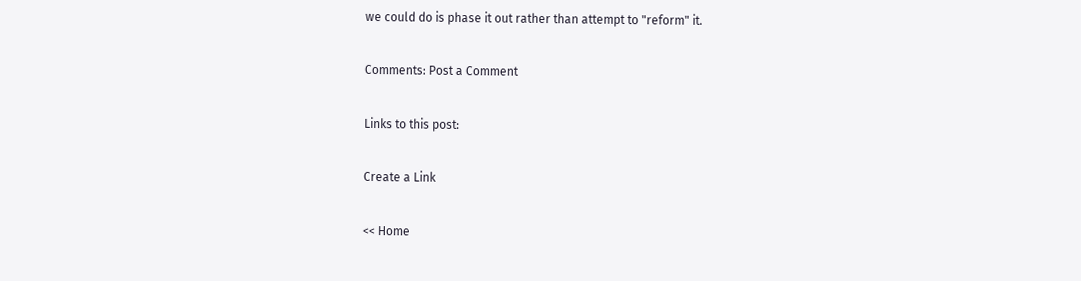we could do is phase it out rather than attempt to "reform" it.

Comments: Post a Comment

Links to this post:

Create a Link

<< Home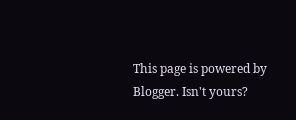This page is powered by Blogger. Isn't yours?